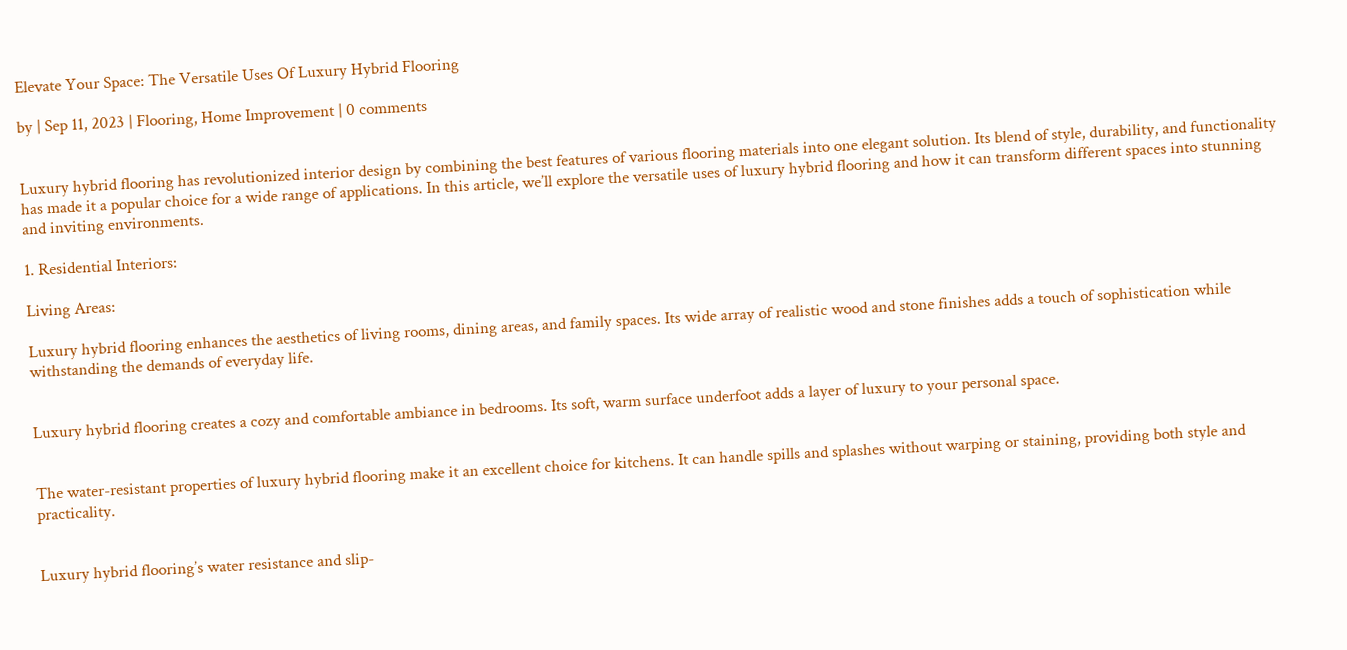Elevate Your Space: The Versatile Uses Of Luxury Hybrid Flooring

by | Sep 11, 2023 | Flooring, Home Improvement | 0 comments


Luxury hybrid flooring has revolutionized interior design by combining the best features of various flooring materials into one elegant solution. Its blend of style, durability, and functionality has made it a popular choice for a wide range of applications. In this article, we’ll explore the versatile uses of luxury hybrid flooring and how it can transform different spaces into stunning and inviting environments.

1. Residential Interiors:

Living Areas:

Luxury hybrid flooring enhances the aesthetics of living rooms, dining areas, and family spaces. Its wide array of realistic wood and stone finishes adds a touch of sophistication while withstanding the demands of everyday life.


Luxury hybrid flooring creates a cozy and comfortable ambiance in bedrooms. Its soft, warm surface underfoot adds a layer of luxury to your personal space.


The water-resistant properties of luxury hybrid flooring make it an excellent choice for kitchens. It can handle spills and splashes without warping or staining, providing both style and practicality.


Luxury hybrid flooring’s water resistance and slip-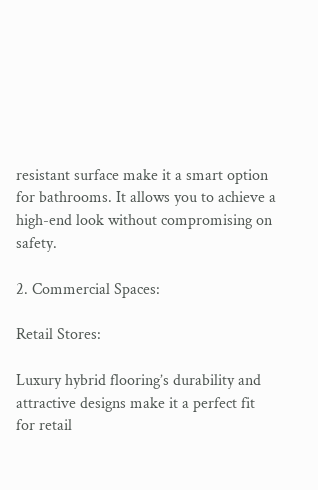resistant surface make it a smart option for bathrooms. It allows you to achieve a high-end look without compromising on safety.

2. Commercial Spaces:

Retail Stores:

Luxury hybrid flooring’s durability and attractive designs make it a perfect fit for retail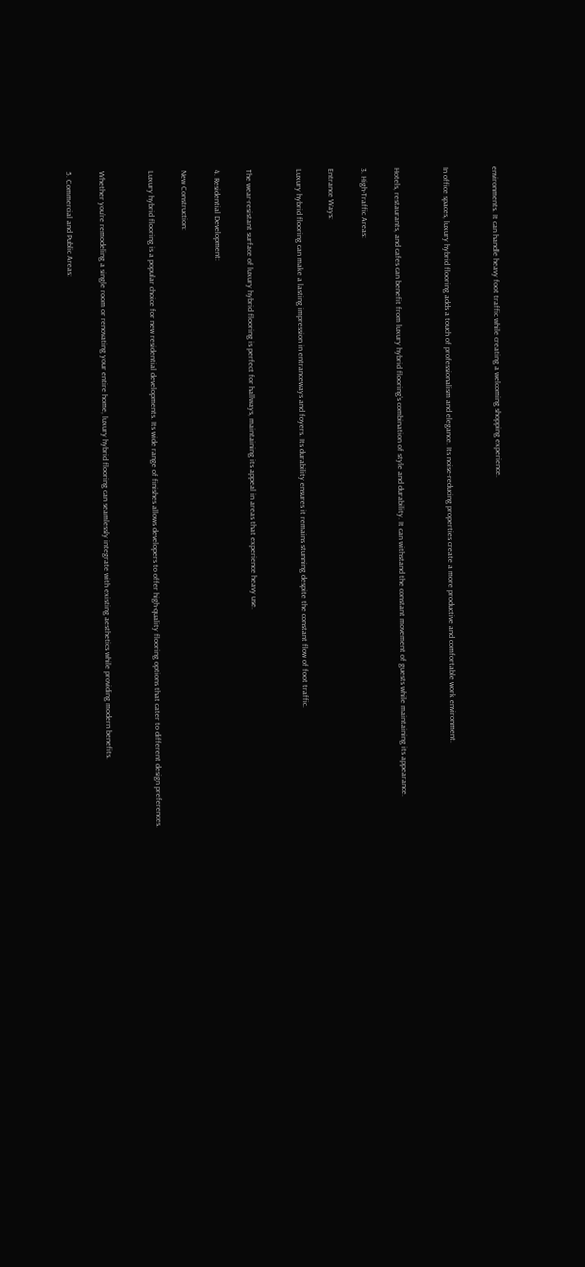environments. It can handle heavy foot traffic while creating a welcoming shopping experience.


In office spaces, luxury hybrid flooring adds a touch of professionalism and elegance. Its noise-reducing properties create a more productive and comfortable work environment.


Hotels, restaurants, and cafes can benefit from luxury hybrid flooring’s combination of style and durability. It can withstand the constant movement of guests while maintaining its appearance.

3. High-Traffic Areas:

Entrance Ways:

Luxury hybrid flooring can make a lasting impression in entranceways and foyers. Its durability ensures it remains stunning despite the constant flow of foot traffic.


The wear-resistant surface of luxury hybrid flooring is perfect for hallways, maintaining its appeal in areas that experience heavy use.

4. Residential Development:

New Construction:

Luxury hybrid flooring is a popular choice for new residential developments. Its wide range of finishes allows developers to offer high-quality flooring options that cater to different design preferences.


Whether you’re remodeling a single room or renovating your entire home, luxury hybrid flooring can seamlessly integrate with existing aesthetics while providing modern benefits.

5. Commercial and Public Areas: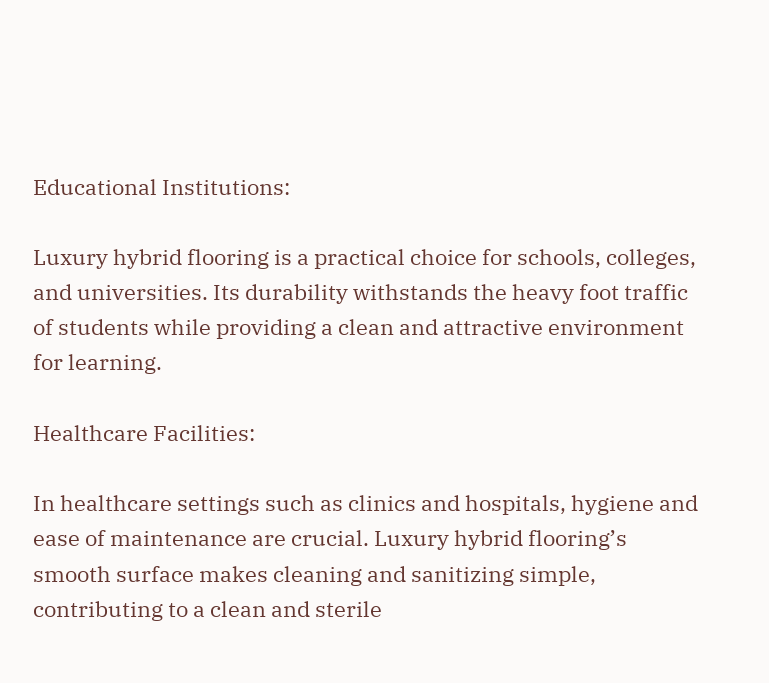Educational Institutions:

Luxury hybrid flooring is a practical choice for schools, colleges, and universities. Its durability withstands the heavy foot traffic of students while providing a clean and attractive environment for learning.

Healthcare Facilities:

In healthcare settings such as clinics and hospitals, hygiene and ease of maintenance are crucial. Luxury hybrid flooring’s smooth surface makes cleaning and sanitizing simple, contributing to a clean and sterile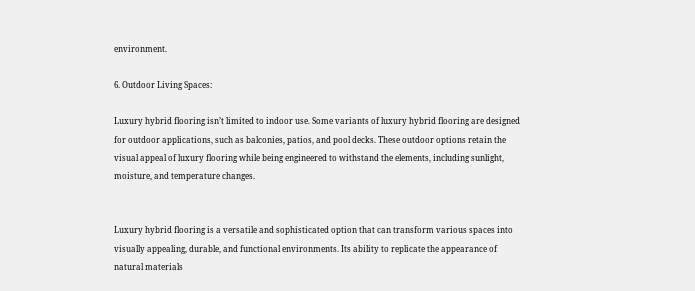environment.

6. Outdoor Living Spaces:

Luxury hybrid flooring isn’t limited to indoor use. Some variants of luxury hybrid flooring are designed for outdoor applications, such as balconies, patios, and pool decks. These outdoor options retain the visual appeal of luxury flooring while being engineered to withstand the elements, including sunlight, moisture, and temperature changes.


Luxury hybrid flooring is a versatile and sophisticated option that can transform various spaces into visually appealing, durable, and functional environments. Its ability to replicate the appearance of natural materials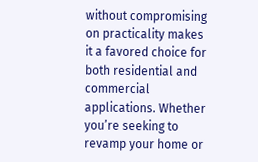without compromising on practicality makes it a favored choice for both residential and commercial applications. Whether you’re seeking to revamp your home or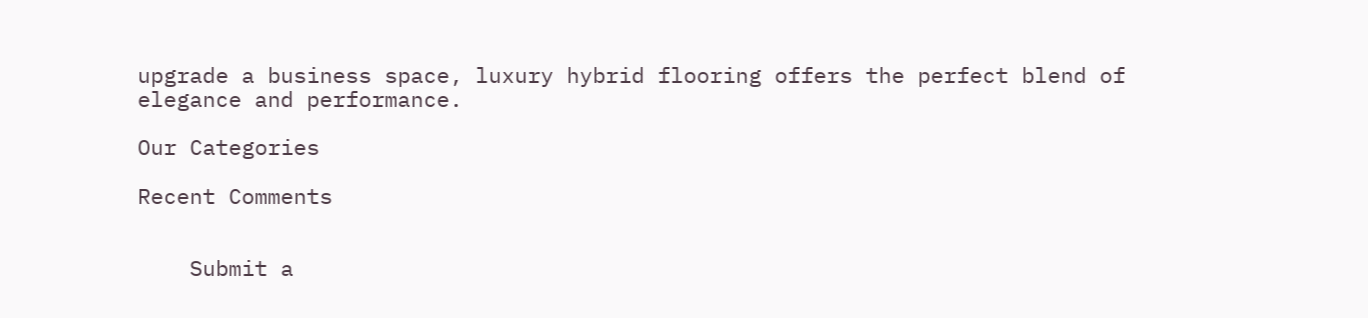upgrade a business space, luxury hybrid flooring offers the perfect blend of elegance and performance.

Our Categories

Recent Comments


    Submit a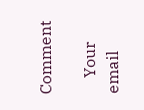Comment

    Your email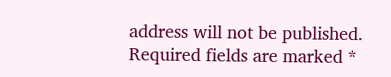address will not be published. Required fields are marked *